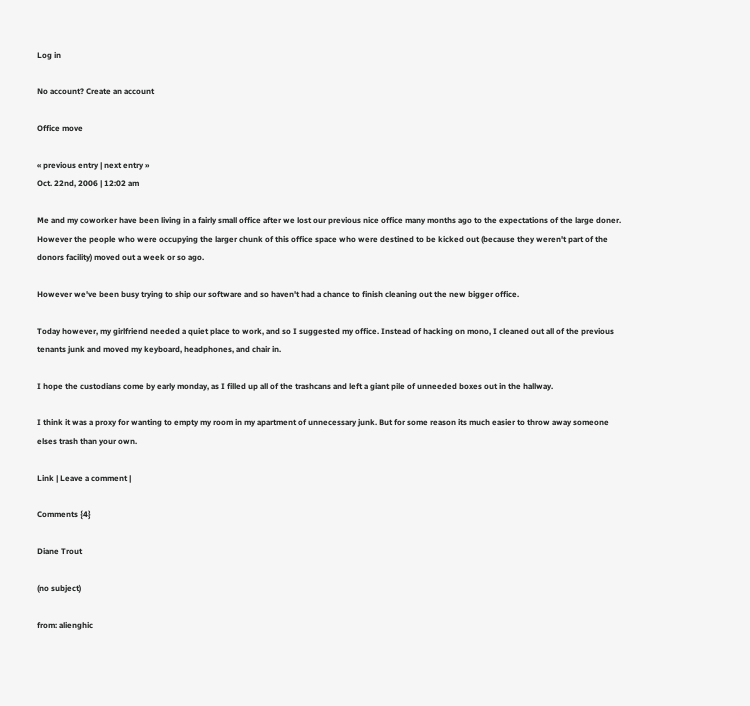Log in

No account? Create an account

Office move

« previous entry | next entry »
Oct. 22nd, 2006 | 12:02 am

Me and my coworker have been living in a fairly small office after we lost our previous nice office many months ago to the expectations of the large doner. However the people who were occupying the larger chunk of this office space who were destined to be kicked out (because they weren't part of the donors facility) moved out a week or so ago.

However we've been busy trying to ship our software and so haven't had a chance to finish cleaning out the new bigger office.

Today however, my girlfriend needed a quiet place to work, and so I suggested my office. Instead of hacking on mono, I cleaned out all of the previous tenants junk and moved my keyboard, headphones, and chair in.

I hope the custodians come by early monday, as I filled up all of the trashcans and left a giant pile of unneeded boxes out in the hallway.

I think it was a proxy for wanting to empty my room in my apartment of unnecessary junk. But for some reason its much easier to throw away someone elses trash than your own.

Link | Leave a comment |

Comments {4}

Diane Trout

(no subject)

from: alienghic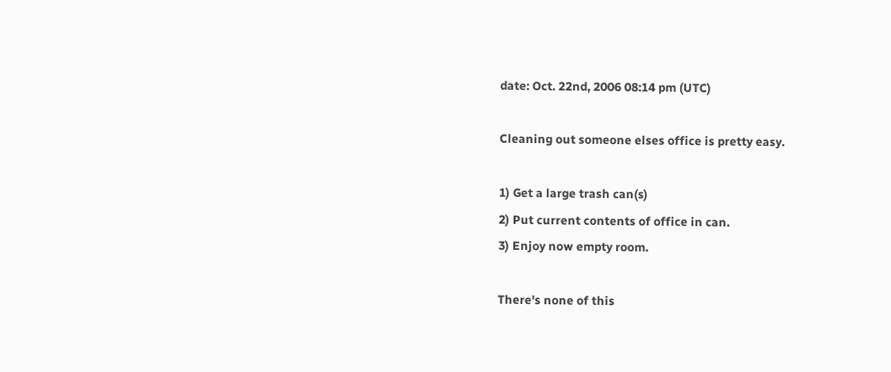date: Oct. 22nd, 2006 08:14 pm (UTC)

Cleaning out someone elses office is pretty easy.

1) Get a large trash can(s)
2) Put current contents of office in can.
3) Enjoy now empty room.

There's none of this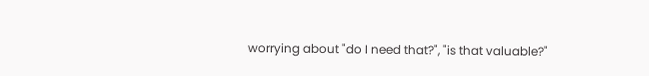worrying about "do I need that?", "is that valuable?"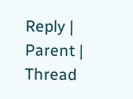Reply | Parent | Thread